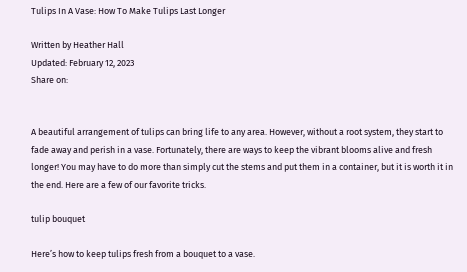Tulips In A Vase: How To Make Tulips Last Longer

Written by Heather Hall
Updated: February 12, 2023
Share on:


A beautiful arrangement of tulips can bring life to any area. However, without a root system, they start to fade away and perish in a vase. Fortunately, there are ways to keep the vibrant blooms alive and fresh longer! You may have to do more than simply cut the stems and put them in a container, but it is worth it in the end. Here are a few of our favorite tricks.

tulip bouquet

Here’s how to keep tulips fresh from a bouquet to a vase.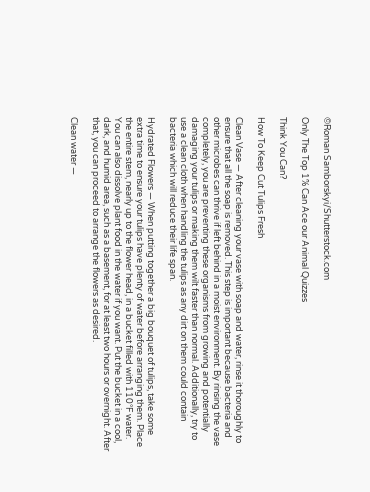©Roman Samborskyi/Shutterstock.com

Only The Top 1% Can Ace our Animal Quizzes

Think You Can?

How To Keep Cut Tulips Fresh

Clean Vase — After cleaning your vase with soap and water, rinse it thoroughly to ensure that all the soap is removed. This step is important because bacteria and other microbes can thrive if left behind in a moist environment. By rinsing the vase completely, you are preventing these organisms from growing and potentially damaging your tulips or making them wilt faster than normal. Additionally, try to use a clean cloth when handling the tulips as any dirt on them could contain bacteria which will reduce their life span.

Hydrated Flowers — When putting together a big bouquet of tulips, take some extra time to ensure your tulips have plenty of water before arranging them. Place the entire stem, nearly up to the flower head, in a bucket filled with 110°F water. You can also dissolve plant food in the water if you want. Put the bucket in a cool, dark, and humid area, such as a basement, for at least two hours or overnight. After that, you can proceed to arrange the flowers as desired.

Clean water —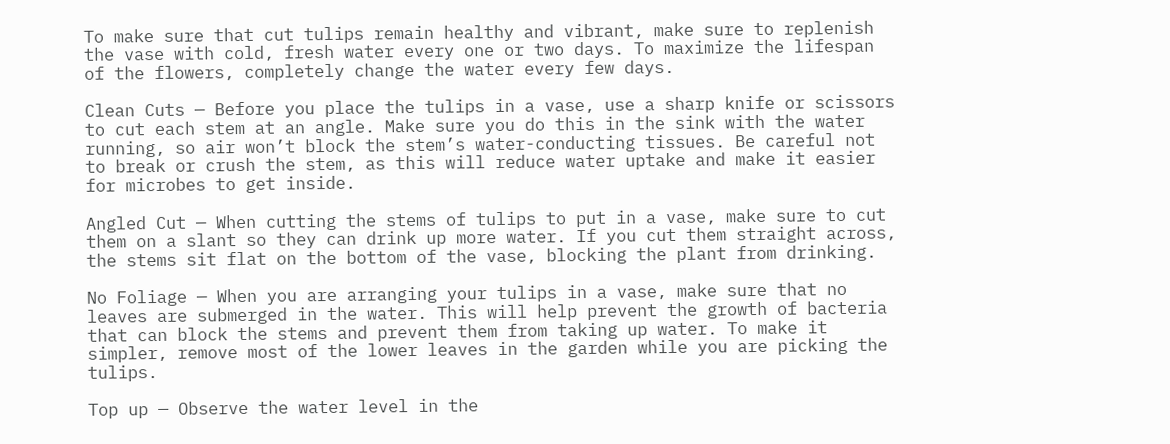To make sure that cut tulips remain healthy and vibrant, make sure to replenish the vase with cold, fresh water every one or two days. To maximize the lifespan of the flowers, completely change the water every few days.

Clean Cuts — Before you place the tulips in a vase, use a sharp knife or scissors to cut each stem at an angle. Make sure you do this in the sink with the water running, so air won’t block the stem’s water-conducting tissues. Be careful not to break or crush the stem, as this will reduce water uptake and make it easier for microbes to get inside.

Angled Cut — When cutting the stems of tulips to put in a vase, make sure to cut them on a slant so they can drink up more water. If you cut them straight across, the stems sit flat on the bottom of the vase, blocking the plant from drinking.

No Foliage — When you are arranging your tulips in a vase, make sure that no leaves are submerged in the water. This will help prevent the growth of bacteria that can block the stems and prevent them from taking up water. To make it simpler, remove most of the lower leaves in the garden while you are picking the tulips.

Top up — Observe the water level in the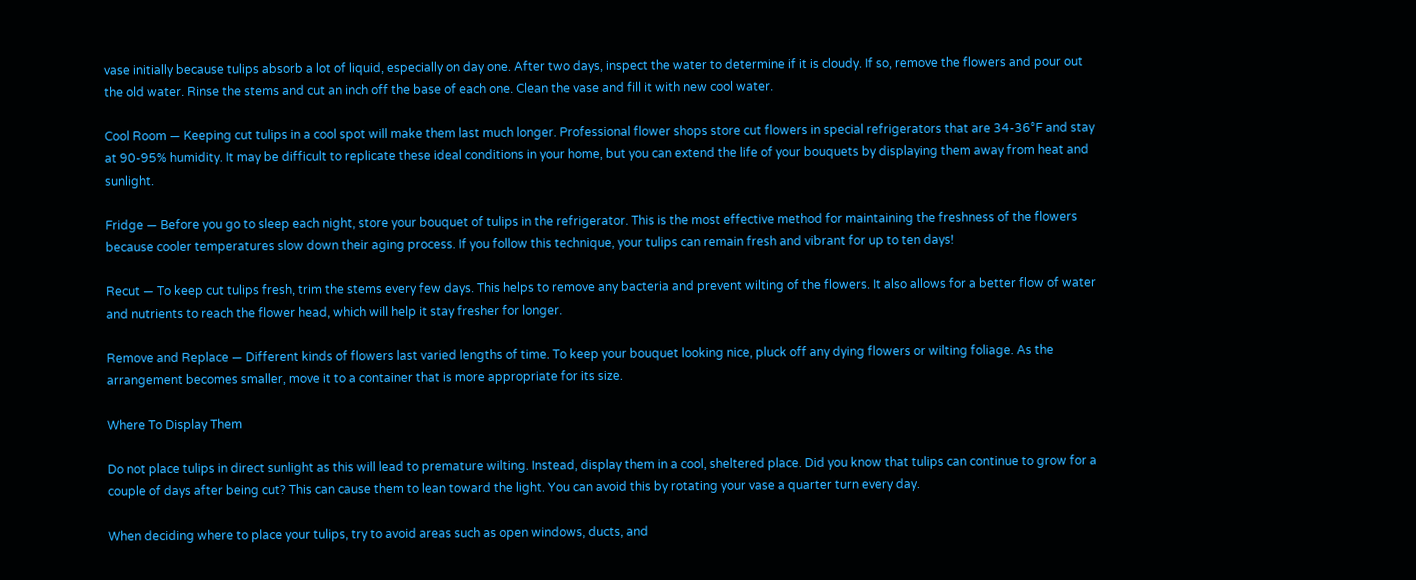vase initially because tulips absorb a lot of liquid, especially on day one. After two days, inspect the water to determine if it is cloudy. If so, remove the flowers and pour out the old water. Rinse the stems and cut an inch off the base of each one. Clean the vase and fill it with new cool water.

Cool Room — Keeping cut tulips in a cool spot will make them last much longer. Professional flower shops store cut flowers in special refrigerators that are 34-36°F and stay at 90-95% humidity. It may be difficult to replicate these ideal conditions in your home, but you can extend the life of your bouquets by displaying them away from heat and sunlight.

Fridge — Before you go to sleep each night, store your bouquet of tulips in the refrigerator. This is the most effective method for maintaining the freshness of the flowers because cooler temperatures slow down their aging process. If you follow this technique, your tulips can remain fresh and vibrant for up to ten days!

Recut — To keep cut tulips fresh, trim the stems every few days. This helps to remove any bacteria and prevent wilting of the flowers. It also allows for a better flow of water and nutrients to reach the flower head, which will help it stay fresher for longer.

Remove and Replace — Different kinds of flowers last varied lengths of time. To keep your bouquet looking nice, pluck off any dying flowers or wilting foliage. As the arrangement becomes smaller, move it to a container that is more appropriate for its size.

Where To Display Them

Do not place tulips in direct sunlight as this will lead to premature wilting. Instead, display them in a cool, sheltered place. Did you know that tulips can continue to grow for a couple of days after being cut? This can cause them to lean toward the light. You can avoid this by rotating your vase a quarter turn every day.

When deciding where to place your tulips, try to avoid areas such as open windows, ducts, and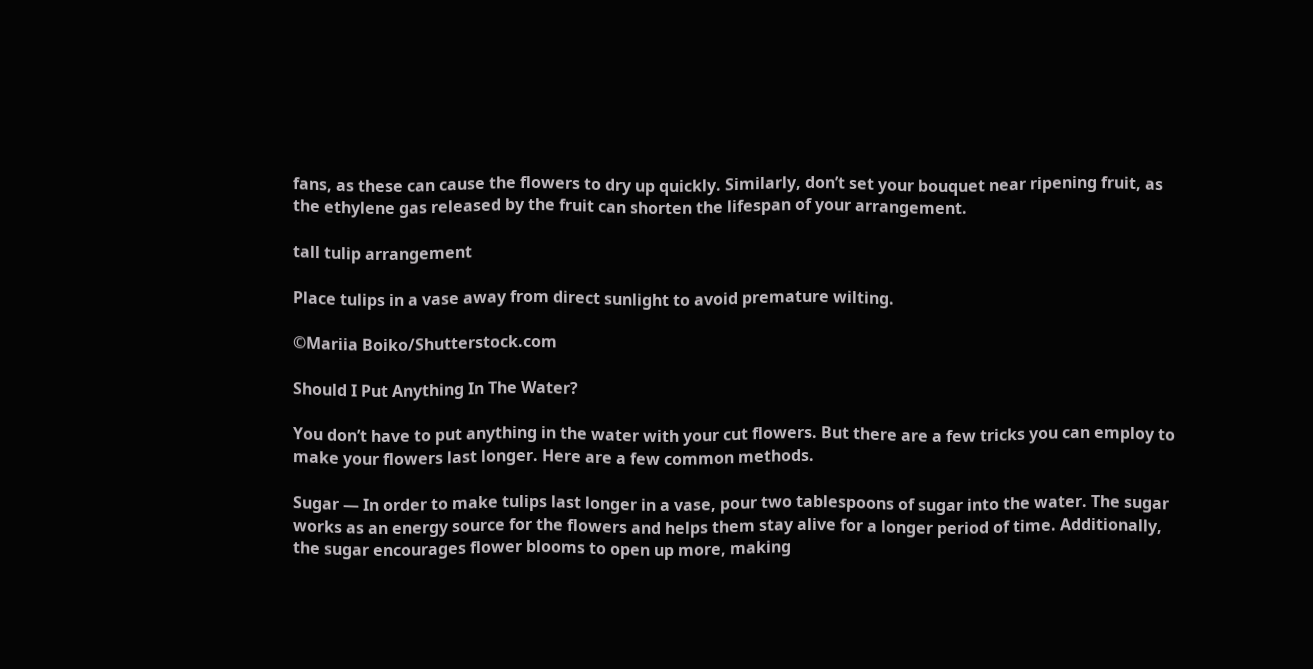fans, as these can cause the flowers to dry up quickly. Similarly, don’t set your bouquet near ripening fruit, as the ethylene gas released by the fruit can shorten the lifespan of your arrangement.

tall tulip arrangement

Place tulips in a vase away from direct sunlight to avoid premature wilting.

©Mariia Boiko/Shutterstock.com

Should I Put Anything In The Water?

You don’t have to put anything in the water with your cut flowers. But there are a few tricks you can employ to make your flowers last longer. Here are a few common methods.

Sugar — In order to make tulips last longer in a vase, pour two tablespoons of sugar into the water. The sugar works as an energy source for the flowers and helps them stay alive for a longer period of time. Additionally, the sugar encourages flower blooms to open up more, making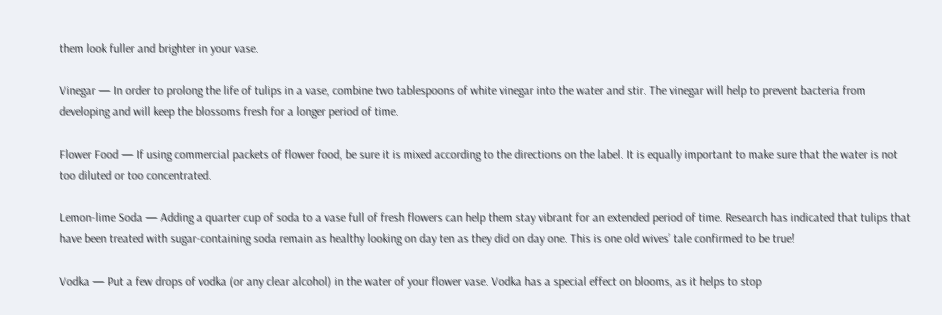them look fuller and brighter in your vase.

Vinegar — In order to prolong the life of tulips in a vase, combine two tablespoons of white vinegar into the water and stir. The vinegar will help to prevent bacteria from developing and will keep the blossoms fresh for a longer period of time.

Flower Food — If using commercial packets of flower food, be sure it is mixed according to the directions on the label. It is equally important to make sure that the water is not too diluted or too concentrated.

Lemon-lime Soda — Adding a quarter cup of soda to a vase full of fresh flowers can help them stay vibrant for an extended period of time. Research has indicated that tulips that have been treated with sugar-containing soda remain as healthy looking on day ten as they did on day one. This is one old wives’ tale confirmed to be true!

Vodka — Put a few drops of vodka (or any clear alcohol) in the water of your flower vase. Vodka has a special effect on blooms, as it helps to stop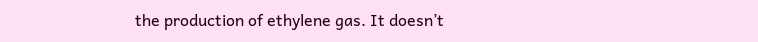the production of ethylene gas. It doesn’t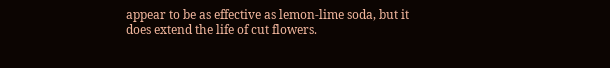appear to be as effective as lemon-lime soda, but it does extend the life of cut flowers.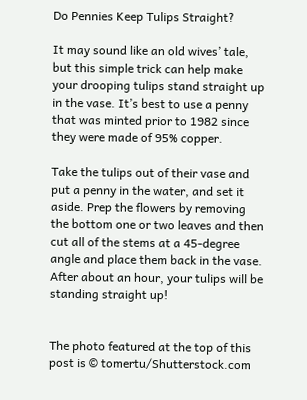Do Pennies Keep Tulips Straight?

It may sound like an old wives’ tale, but this simple trick can help make your drooping tulips stand straight up in the vase. It’s best to use a penny that was minted prior to 1982 since they were made of 95% copper.

Take the tulips out of their vase and put a penny in the water, and set it aside. Prep the flowers by removing the bottom one or two leaves and then cut all of the stems at a 45-degree angle and place them back in the vase. After about an hour, your tulips will be standing straight up!


The photo featured at the top of this post is © tomertu/Shutterstock.com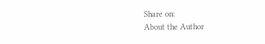Share on:
About the Author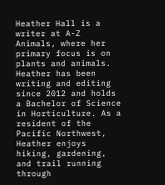Heather Hall is a writer at A-Z Animals, where her primary focus is on plants and animals. Heather has been writing and editing since 2012 and holds a Bachelor of Science in Horticulture. As a resident of the Pacific Northwest, Heather enjoys hiking, gardening, and trail running through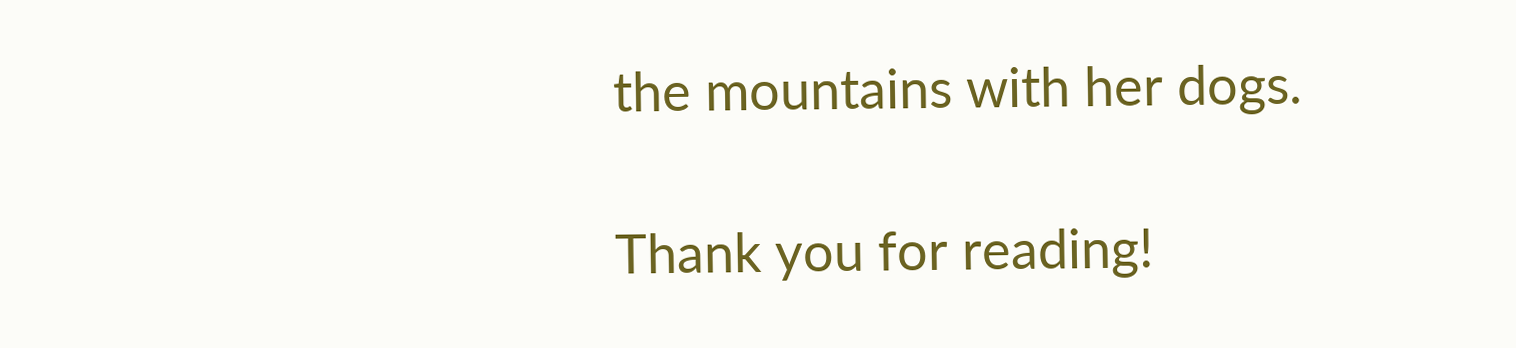the mountains with her dogs.

Thank you for reading!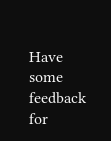Have some feedback for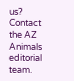us? Contact the AZ Animals editorial team.